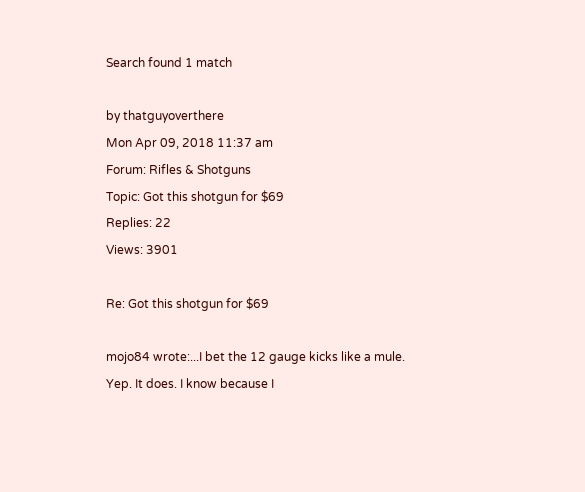Search found 1 match

by thatguyoverthere
Mon Apr 09, 2018 11:37 am
Forum: Rifles & Shotguns
Topic: Got this shotgun for $69
Replies: 22
Views: 3901

Re: Got this shotgun for $69

mojo84 wrote:...I bet the 12 gauge kicks like a mule.
Yep. It does. I know because I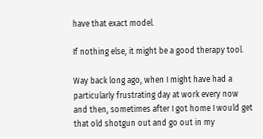have that exact model.

If nothing else, it might be a good therapy tool.

Way back long ago, when I might have had a particularly frustrating day at work every now and then, sometimes after I got home I would get that old shotgun out and go out in my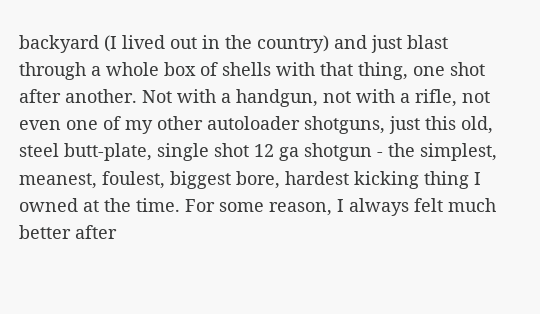backyard (I lived out in the country) and just blast through a whole box of shells with that thing, one shot after another. Not with a handgun, not with a rifle, not even one of my other autoloader shotguns, just this old, steel butt-plate, single shot 12 ga shotgun - the simplest, meanest, foulest, biggest bore, hardest kicking thing I owned at the time. For some reason, I always felt much better after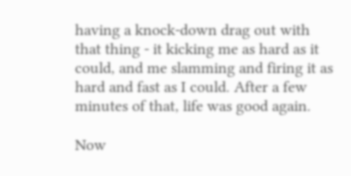having a knock-down drag out with that thing - it kicking me as hard as it could, and me slamming and firing it as hard and fast as I could. After a few minutes of that, life was good again.

Now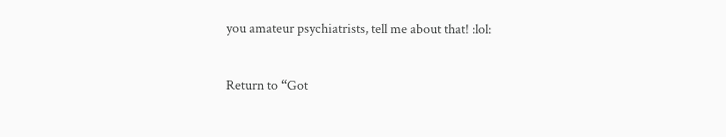you amateur psychiatrists, tell me about that! :lol:

Return to “Got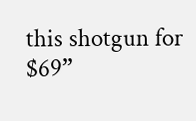this shotgun for $69”